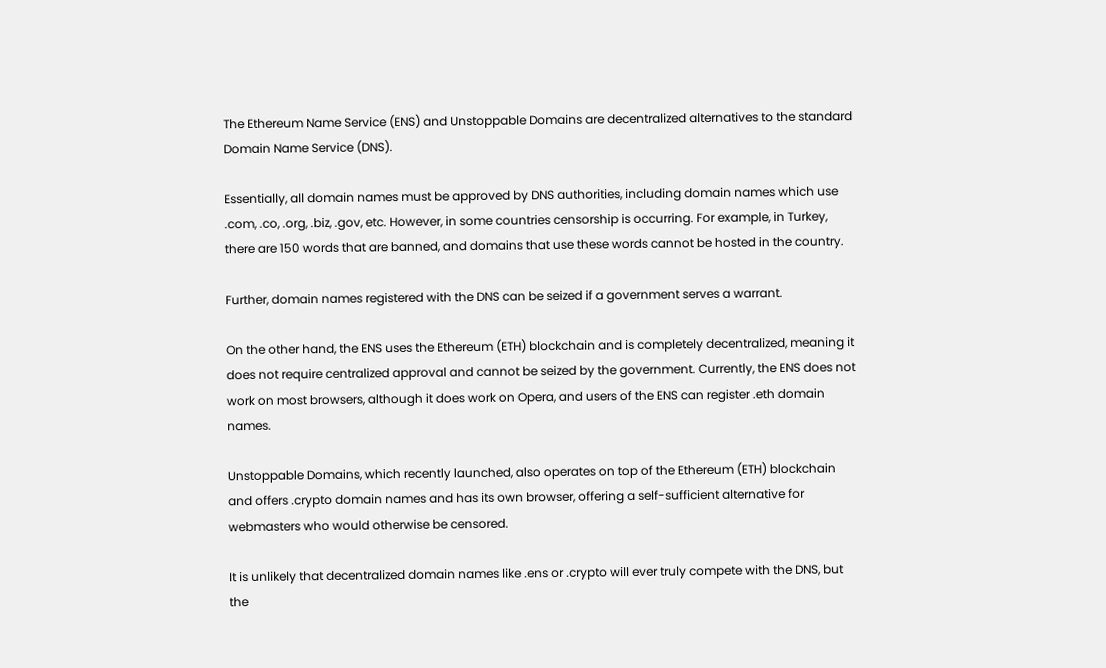The Ethereum Name Service (ENS) and Unstoppable Domains are decentralized alternatives to the standard Domain Name Service (DNS).

Essentially, all domain names must be approved by DNS authorities, including domain names which use .com, .co, .org, .biz, .gov, etc. However, in some countries censorship is occurring. For example, in Turkey, there are 150 words that are banned, and domains that use these words cannot be hosted in the country.

Further, domain names registered with the DNS can be seized if a government serves a warrant.

On the other hand, the ENS uses the Ethereum (ETH) blockchain and is completely decentralized, meaning it does not require centralized approval and cannot be seized by the government. Currently, the ENS does not work on most browsers, although it does work on Opera, and users of the ENS can register .eth domain names.

Unstoppable Domains, which recently launched, also operates on top of the Ethereum (ETH) blockchain and offers .crypto domain names and has its own browser, offering a self-sufficient alternative for webmasters who would otherwise be censored.

It is unlikely that decentralized domain names like .ens or .crypto will ever truly compete with the DNS, but the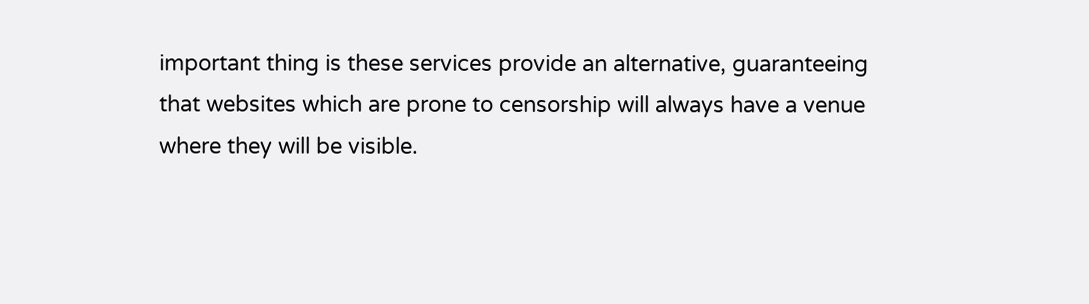important thing is these services provide an alternative, guaranteeing that websites which are prone to censorship will always have a venue where they will be visible.